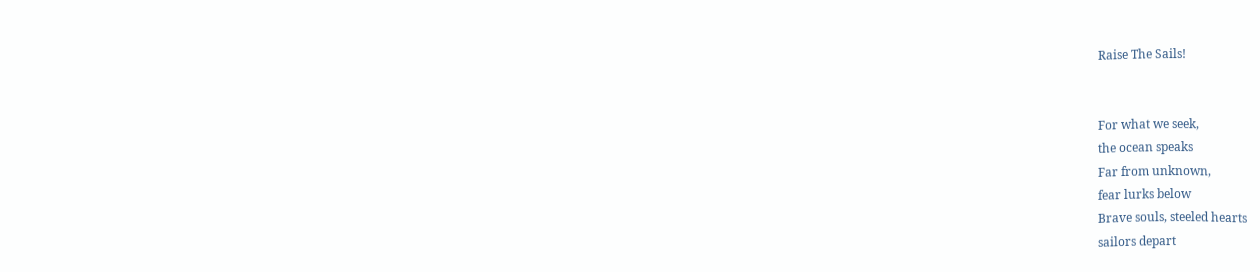Raise The Sails!


For what we seek,
the ocean speaks
Far from unknown,
fear lurks below
Brave souls, steeled hearts
sailors depart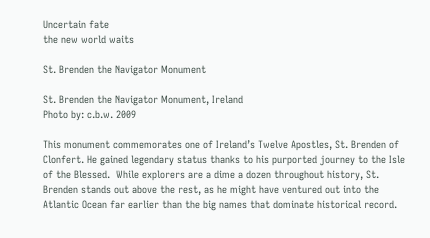Uncertain fate
the new world waits

St. Brenden the Navigator Monument

St. Brenden the Navigator Monument, Ireland
Photo by: c.b.w. 2009

This monument commemorates one of Ireland’s Twelve Apostles, St. Brenden of Clonfert. He gained legendary status thanks to his purported journey to the Isle of the Blessed.  While explorers are a dime a dozen throughout history, St. Brenden stands out above the rest, as he might have ventured out into the Atlantic Ocean far earlier than the big names that dominate historical record.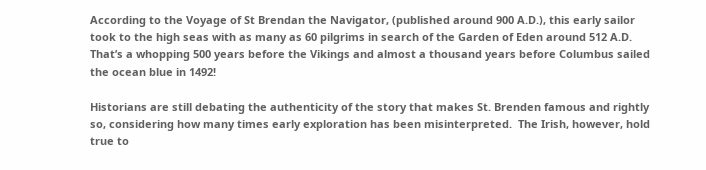According to the Voyage of St Brendan the Navigator, (published around 900 A.D.), this early sailor took to the high seas with as many as 60 pilgrims in search of the Garden of Eden around 512 A.D. That’s a whopping 500 years before the Vikings and almost a thousand years before Columbus sailed the ocean blue in 1492!

Historians are still debating the authenticity of the story that makes St. Brenden famous and rightly so, considering how many times early exploration has been misinterpreted.  The Irish, however, hold true to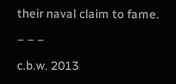their naval claim to fame.

– – –

c.b.w. 2013